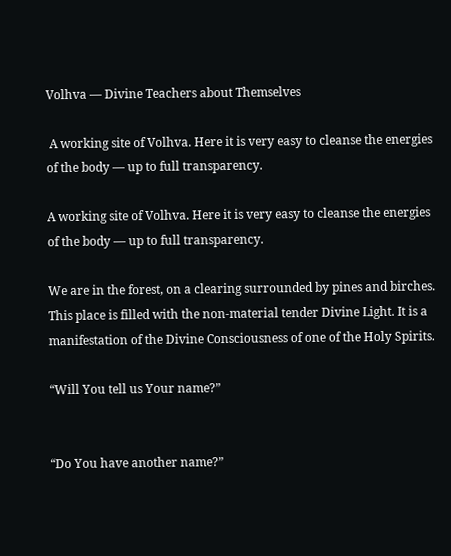Volhva — Divine Teachers about Themselves

 A working site of Volhva. Here it is very easy to cleanse the energies of the body — up to full transparency.

A working site of Volhva. Here it is very easy to cleanse the energies of the body — up to full transparency.

We are in the forest, on a clearing surrounded by pines and birches. This place is filled with the non-material tender Divine Light. It is a manifestation of the Divine Consciousness of one of the Holy Spirits.

“Will You tell us Your name?”


“Do You have another name?”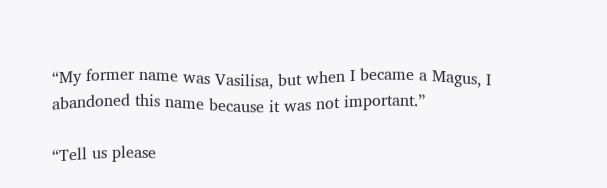“My former name was Vasilisa, but when I became a Magus, I abandoned this name because it was not important.”

“Tell us please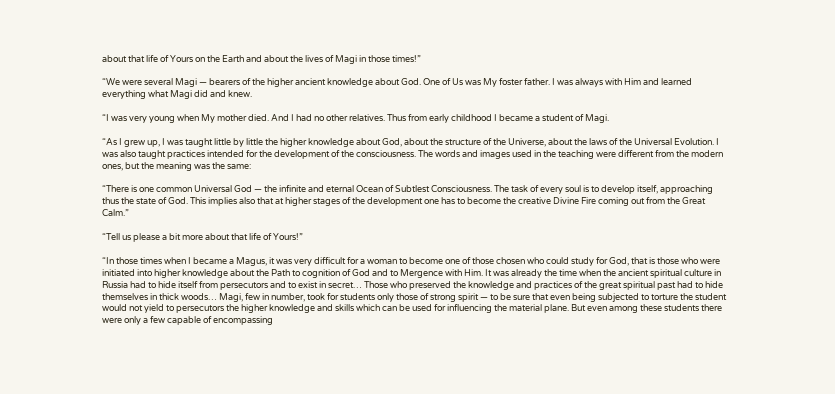about that life of Yours on the Earth and about the lives of Magi in those times!”

“We were several Magi — bearers of the higher ancient knowledge about God. One of Us was My foster father. I was always with Him and learned everything what Magi did and knew.

“I was very young when My mother died. And I had no other relatives. Thus from early childhood I became a student of Magi.

“As I grew up, I was taught little by little the higher knowledge about God, about the structure of the Universe, about the laws of the Universal Evolution. I was also taught practices intended for the development of the consciousness. The words and images used in the teaching were different from the modern ones, but the meaning was the same:

“There is one common Universal God — the infinite and eternal Ocean of Subtlest Consciousness. The task of every soul is to develop itself, approaching thus the state of God. This implies also that at higher stages of the development one has to become the creative Divine Fire coming out from the Great Calm.”

“Tell us please a bit more about that life of Yours!”

“In those times when I became a Magus, it was very difficult for a woman to become one of those chosen who could study for God, that is those who were initiated into higher knowledge about the Path to cognition of God and to Mergence with Him. It was already the time when the ancient spiritual culture in Russia had to hide itself from persecutors and to exist in secret… Those who preserved the knowledge and practices of the great spiritual past had to hide themselves in thick woods… Magi, few in number, took for students only those of strong spirit — to be sure that even being subjected to torture the student would not yield to persecutors the higher knowledge and skills which can be used for influencing the material plane. But even among these students there were only a few capable of encompassing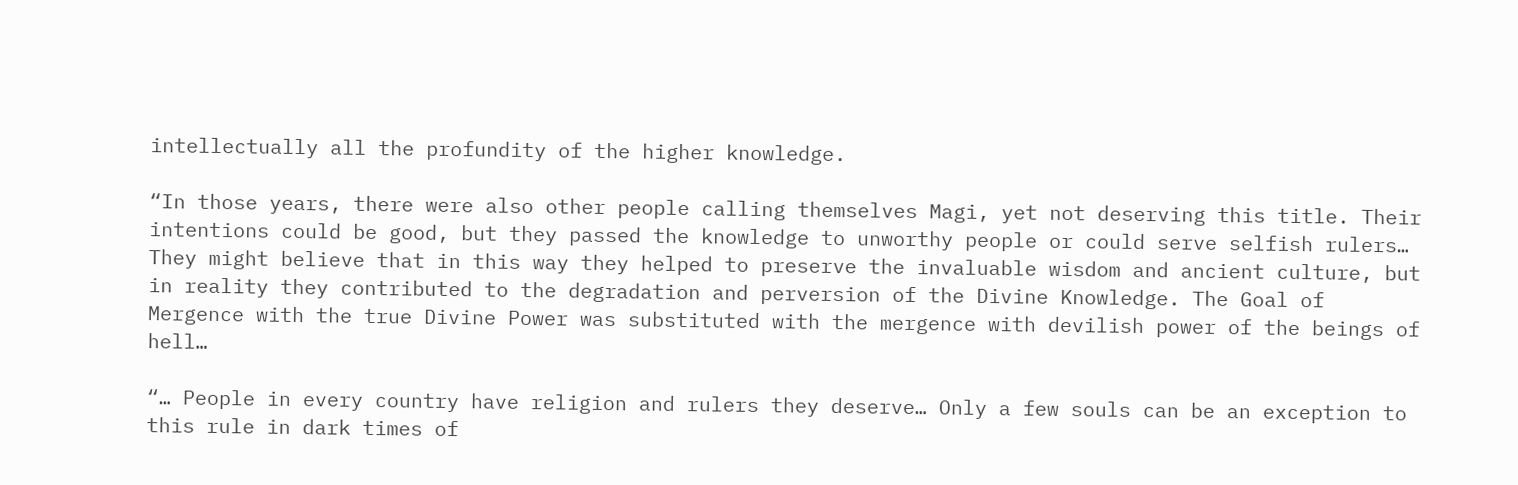intellectually all the profundity of the higher knowledge.

“In those years, there were also other people calling themselves Magi, yet not deserving this title. Their intentions could be good, but they passed the knowledge to unworthy people or could serve selfish rulers… They might believe that in this way they helped to preserve the invaluable wisdom and ancient culture, but in reality they contributed to the degradation and perversion of the Divine Knowledge. The Goal of Mergence with the true Divine Power was substituted with the mergence with devilish power of the beings of hell…

“… People in every country have religion and rulers they deserve… Only a few souls can be an exception to this rule in dark times of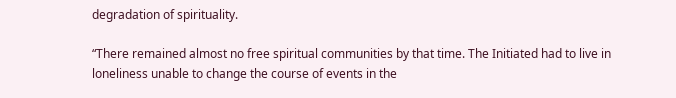degradation of spirituality.

“There remained almost no free spiritual communities by that time. The Initiated had to live in loneliness unable to change the course of events in the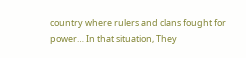country where rulers and clans fought for power… In that situation, They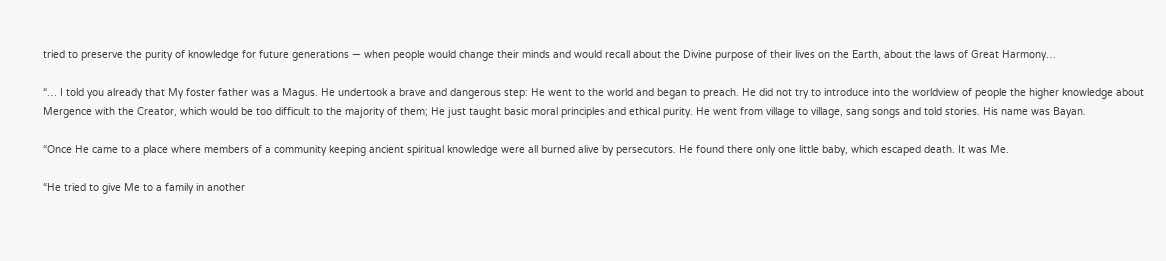tried to preserve the purity of knowledge for future generations — when people would change their minds and would recall about the Divine purpose of their lives on the Earth, about the laws of Great Harmony…

“… I told you already that My foster father was a Magus. He undertook a brave and dangerous step: He went to the world and began to preach. He did not try to introduce into the worldview of people the higher knowledge about Mergence with the Creator, which would be too difficult to the majority of them; He just taught basic moral principles and ethical purity. He went from village to village, sang songs and told stories. His name was Bayan.

“Once He came to a place where members of a community keeping ancient spiritual knowledge were all burned alive by persecutors. He found there only one little baby, which escaped death. It was Me.

“He tried to give Me to a family in another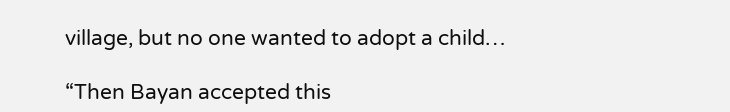village, but no one wanted to adopt a child…

“Then Bayan accepted this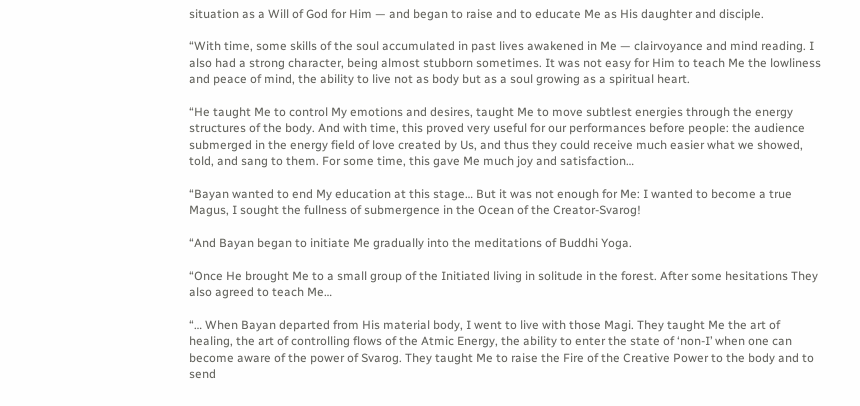situation as a Will of God for Him — and began to raise and to educate Me as His daughter and disciple.

“With time, some skills of the soul accumulated in past lives awakened in Me — clairvoyance and mind reading. I also had a strong character, being almost stubborn sometimes. It was not easy for Him to teach Me the lowliness and peace of mind, the ability to live not as body but as a soul growing as a spiritual heart.

“He taught Me to control My emotions and desires, taught Me to move subtlest energies through the energy structures of the body. And with time, this proved very useful for our performances before people: the audience submerged in the energy field of love created by Us, and thus they could receive much easier what we showed, told, and sang to them. For some time, this gave Me much joy and satisfaction…

“Bayan wanted to end My education at this stage… But it was not enough for Me: I wanted to become a true Magus, I sought the fullness of submergence in the Ocean of the Creator-Svarog!

“And Bayan began to initiate Me gradually into the meditations of Buddhi Yoga.

“Once He brought Me to a small group of the Initiated living in solitude in the forest. After some hesitations They also agreed to teach Me…

“… When Bayan departed from His material body, I went to live with those Magi. They taught Me the art of healing, the art of controlling flows of the Atmic Energy, the ability to enter the state of ‘non-I’ when one can become aware of the power of Svarog. They taught Me to raise the Fire of the Creative Power to the body and to send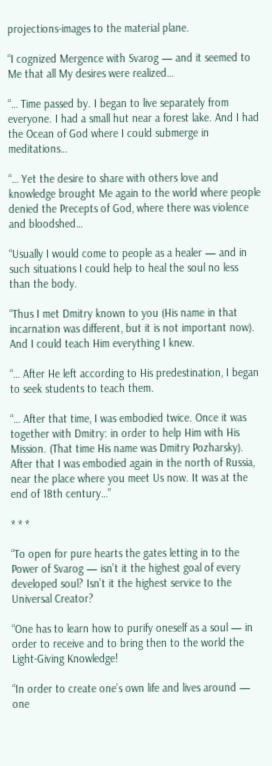projections-images to the material plane.

“I cognized Mergence with Svarog — and it seemed to Me that all My desires were realized…

“… Time passed by. I began to live separately from everyone. I had a small hut near a forest lake. And I had the Ocean of God where I could submerge in meditations…

“… Yet the desire to share with others love and knowledge brought Me again to the world where people denied the Precepts of God, where there was violence and bloodshed…

“Usually I would come to people as a healer — and in such situations I could help to heal the soul no less than the body.

“Thus I met Dmitry known to you (His name in that incarnation was different, but it is not important now). And I could teach Him everything I knew.

“… After He left according to His predestination, I began to seek students to teach them.

“… After that time, I was embodied twice. Once it was together with Dmitry: in order to help Him with His Mission. (That time His name was Dmitry Pozharsky). After that I was embodied again in the north of Russia, near the place where you meet Us now. It was at the end of 18th century…”

* * *

“To open for pure hearts the gates letting in to the Power of Svarog — isn’t it the highest goal of every developed soul? Isn’t it the highest service to the Universal Creator?

“One has to learn how to purify oneself as a soul — in order to receive and to bring then to the world the Light-Giving Knowledge!

“In order to create one’s own life and lives around — one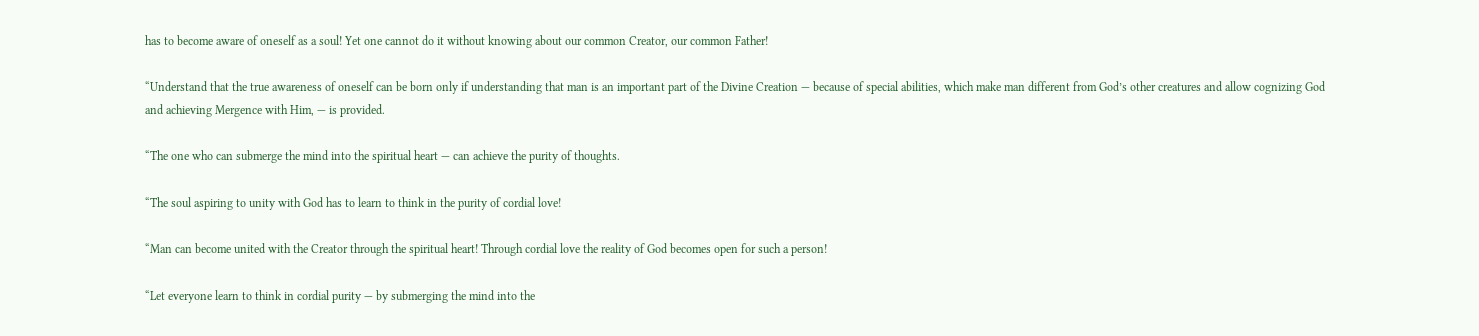has to become aware of oneself as a soul! Yet one cannot do it without knowing about our common Creator, our common Father!

“Understand that the true awareness of oneself can be born only if understanding that man is an important part of the Divine Creation — because of special abilities, which make man different from God’s other creatures and allow cognizing God and achieving Mergence with Him, — is provided.

“The one who can submerge the mind into the spiritual heart — can achieve the purity of thoughts.

“The soul aspiring to unity with God has to learn to think in the purity of cordial love!

“Man can become united with the Creator through the spiritual heart! Through cordial love the reality of God becomes open for such a person!

“Let everyone learn to think in cordial purity — by submerging the mind into the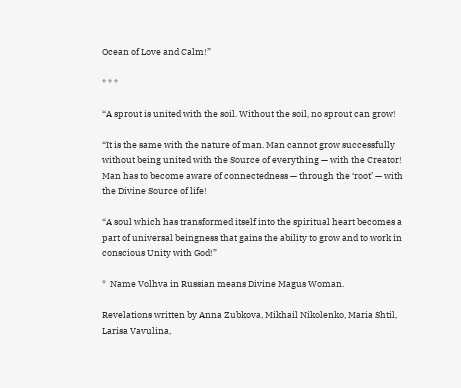Ocean of Love and Calm!”

* * *

“A sprout is united with the soil. Without the soil, no sprout can grow!

“It is the same with the nature of man. Man cannot grow successfully without being united with the Source of everything — with the Creator! Man has to become aware of connectedness — through the ‘root’ — with the Divine Source of life!

“A soul which has transformed itself into the spiritual heart becomes a part of universal beingness that gains the ability to grow and to work in conscious Unity with God!”

*  Name Volhva in Russian means Divine Magus Woman.

Revelations written by Anna Zubkova, Mikhail Nikolenko, Maria Shtil, Larisa Vavulina,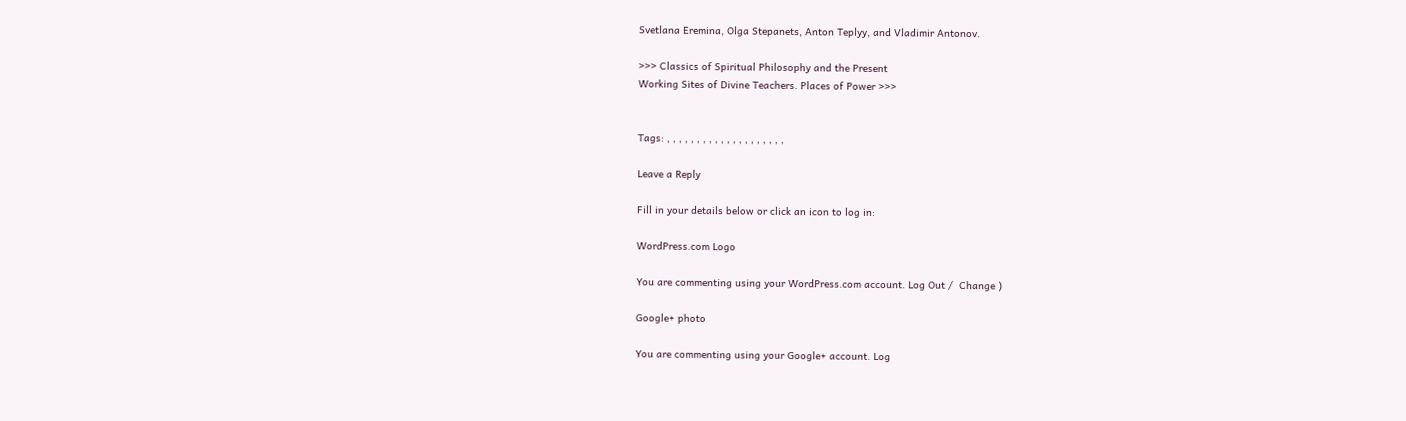Svetlana Eremina, Olga Stepanets, Anton Teplyy, and Vladimir Antonov.

>>> Classics of Spiritual Philosophy and the Present
Working Sites of Divine Teachers. Places of Power >>>


Tags: , , , , , , , , , , , , , , , , , , , ,

Leave a Reply

Fill in your details below or click an icon to log in:

WordPress.com Logo

You are commenting using your WordPress.com account. Log Out /  Change )

Google+ photo

You are commenting using your Google+ account. Log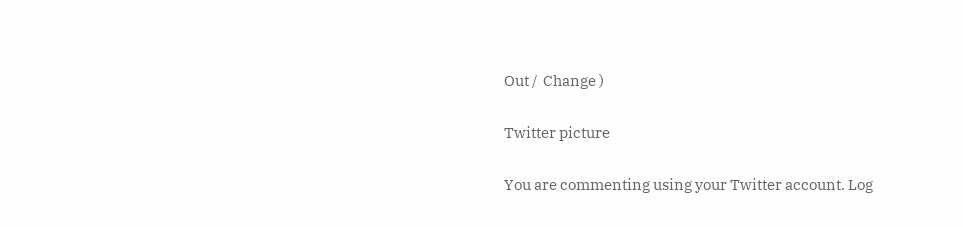Out /  Change )

Twitter picture

You are commenting using your Twitter account. Log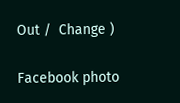Out /  Change )

Facebook photo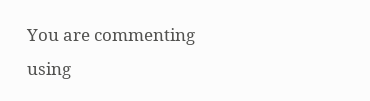You are commenting using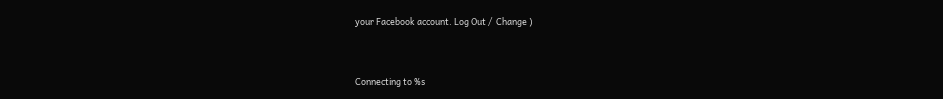your Facebook account. Log Out /  Change )


Connecting to %s